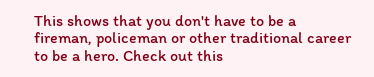This shows that you don't have to be a fireman, policeman or other traditional career to be a hero. Check out this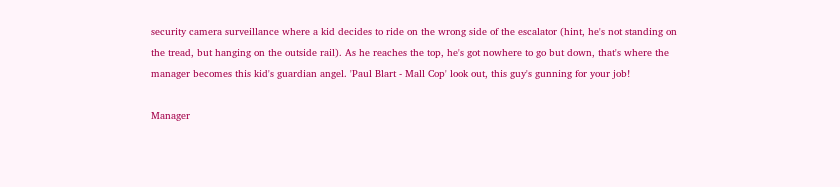security camera surveillance where a kid decides to ride on the wrong side of the escalator (hint, he's not standing on the tread, but hanging on the outside rail). As he reaches the top, he's got nowhere to go but down, that's where the manager becomes this kid's guardian angel. 'Paul Blart - Mall Cop' look out, this guy's gunning for your job!

Manager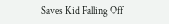Saves Kid Falling Off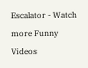Escalator - Watch more Funny Videos